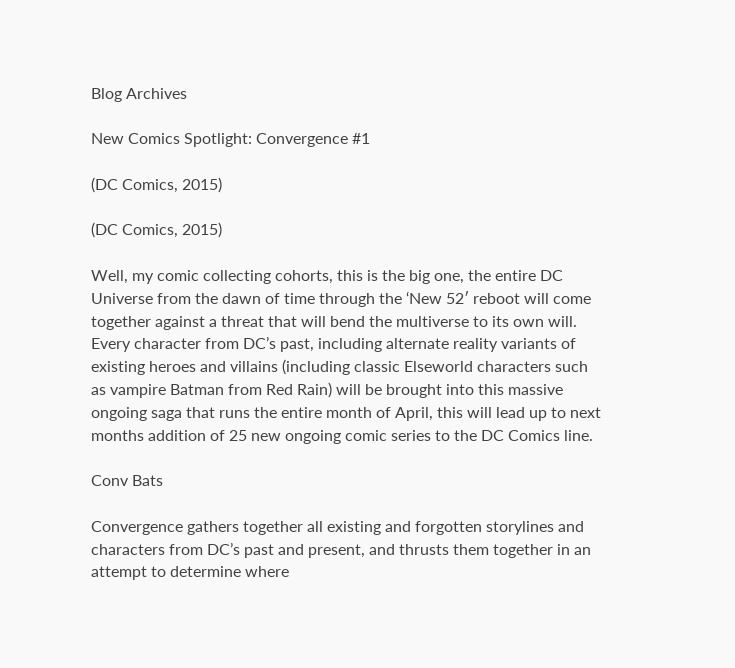Blog Archives

New Comics Spotlight: Convergence #1

(DC Comics, 2015)

(DC Comics, 2015)

Well, my comic collecting cohorts, this is the big one, the entire DC Universe from the dawn of time through the ‘New 52′ reboot will come together against a threat that will bend the multiverse to its own will. Every character from DC’s past, including alternate reality variants of existing heroes and villains (including classic Elseworld characters such as vampire Batman from Red Rain) will be brought into this massive ongoing saga that runs the entire month of April, this will lead up to next months addition of 25 new ongoing comic series to the DC Comics line.

Conv Bats

Convergence gathers together all existing and forgotten storylines and characters from DC’s past and present, and thrusts them together in an attempt to determine where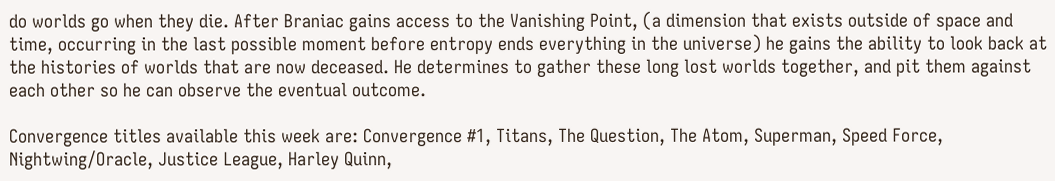do worlds go when they die. After Braniac gains access to the Vanishing Point, (a dimension that exists outside of space and time, occurring in the last possible moment before entropy ends everything in the universe) he gains the ability to look back at the histories of worlds that are now deceased. He determines to gather these long lost worlds together, and pit them against each other so he can observe the eventual outcome.

Convergence titles available this week are: Convergence #1, Titans, The Question, The Atom, Superman, Speed Force, Nightwing/Oracle, Justice League, Harley Quinn,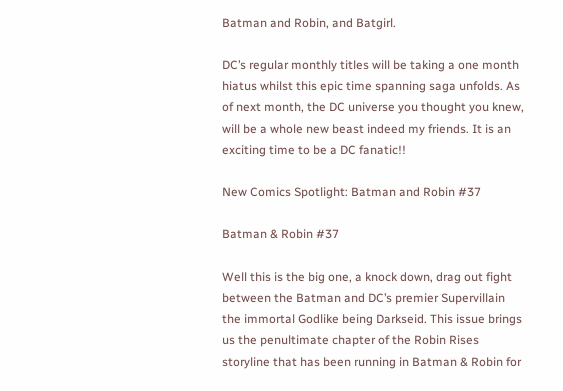Batman and Robin, and Batgirl.

DC’s regular monthly titles will be taking a one month hiatus whilst this epic time spanning saga unfolds. As of next month, the DC universe you thought you knew, will be a whole new beast indeed my friends. It is an exciting time to be a DC fanatic!!

New Comics Spotlight: Batman and Robin #37

Batman & Robin #37

Well this is the big one, a knock down, drag out fight between the Batman and DC’s premier Supervillain the immortal Godlike being Darkseid. This issue brings us the penultimate chapter of the Robin Rises storyline that has been running in Batman & Robin for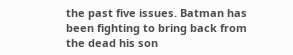the past five issues. Batman has been fighting to bring back from the dead his son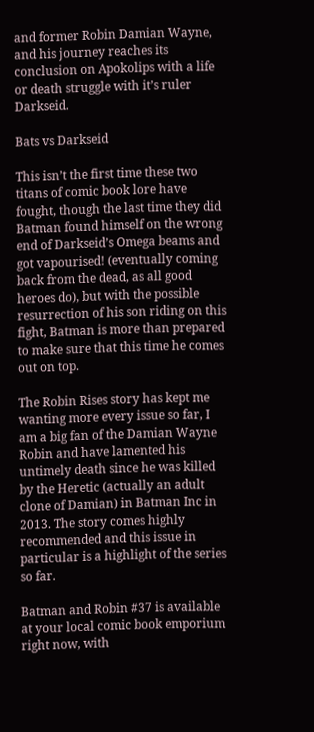and former Robin Damian Wayne, and his journey reaches its conclusion on Apokolips with a life or death struggle with it’s ruler Darkseid.

Bats vs Darkseid

This isn’t the first time these two titans of comic book lore have fought, though the last time they did Batman found himself on the wrong end of Darkseid’s Omega beams and got vapourised! (eventually coming back from the dead, as all good heroes do), but with the possible resurrection of his son riding on this fight, Batman is more than prepared to make sure that this time he comes out on top.

The Robin Rises story has kept me wanting more every issue so far, I am a big fan of the Damian Wayne Robin and have lamented his untimely death since he was killed by the Heretic (actually an adult clone of Damian) in Batman Inc in 2013. The story comes highly recommended and this issue in particular is a highlight of the series so far.

Batman and Robin #37 is available at your local comic book emporium right now, with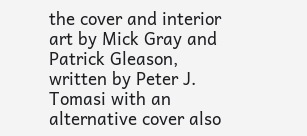the cover and interior art by Mick Gray and Patrick Gleason, written by Peter J. Tomasi with an alternative cover also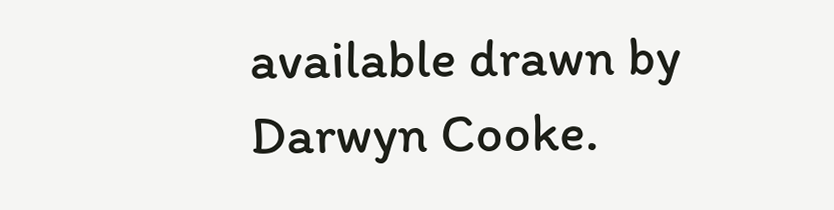available drawn by Darwyn Cooke.